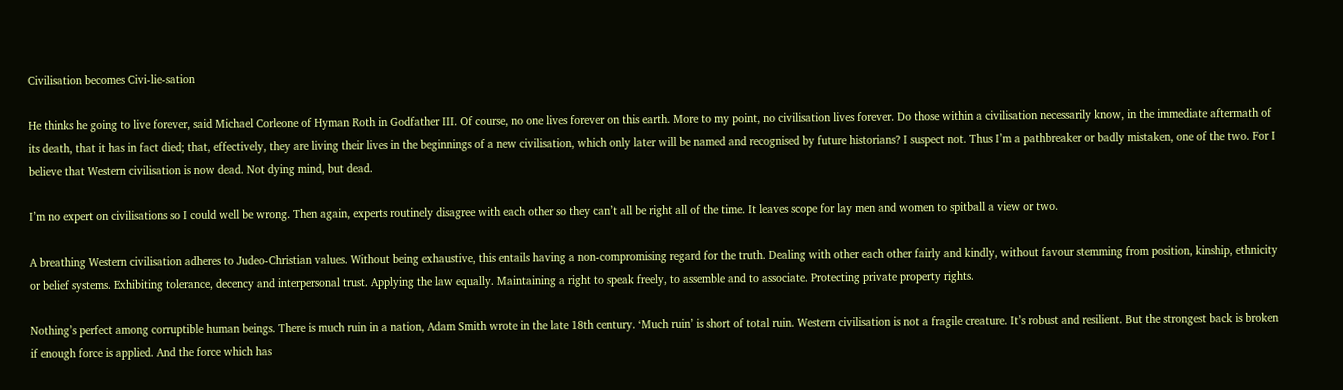Civilisation becomes Civi-lie-sation

He thinks he going to live forever, said Michael Corleone of Hyman Roth in Godfather III. Of course, no one lives forever on this earth. More to my point, no civilisation lives forever. Do those within a civilisation necessarily know, in the immediate aftermath of its death, that it has in fact died; that, effectively, they are living their lives in the beginnings of a new civilisation, which only later will be named and recognised by future historians? I suspect not. Thus I’m a pathbreaker or badly mistaken, one of the two. For I believe that Western civilisation is now dead. Not dying mind, but dead.

I’m no expert on civilisations so I could well be wrong. Then again, experts routinely disagree with each other so they can’t all be right all of the time. It leaves scope for lay men and women to spitball a view or two.

A breathing Western civilisation adheres to Judeo-Christian values. Without being exhaustive, this entails having a non-compromising regard for the truth. Dealing with other each other fairly and kindly, without favour stemming from position, kinship, ethnicity or belief systems. Exhibiting tolerance, decency and interpersonal trust. Applying the law equally. Maintaining a right to speak freely, to assemble and to associate. Protecting private property rights.

Nothing’s perfect among corruptible human beings. There is much ruin in a nation, Adam Smith wrote in the late 18th century. ‘Much ruin’ is short of total ruin. Western civilisation is not a fragile creature. It’s robust and resilient. But the strongest back is broken if enough force is applied. And the force which has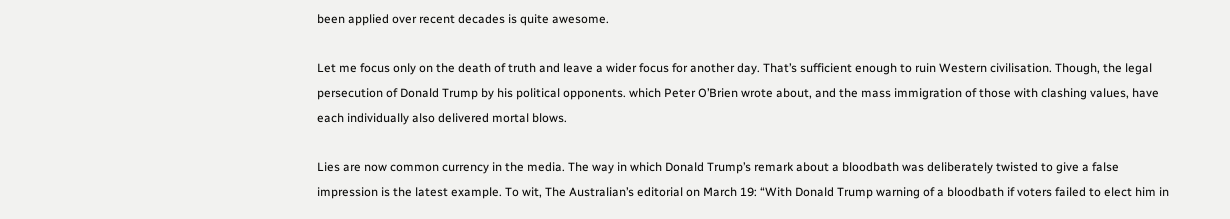been applied over recent decades is quite awesome.

Let me focus only on the death of truth and leave a wider focus for another day. That’s sufficient enough to ruin Western civilisation. Though, the legal persecution of Donald Trump by his political opponents. which Peter O’Brien wrote about, and the mass immigration of those with clashing values, have each individually also delivered mortal blows.

Lies are now common currency in the media. The way in which Donald Trump’s remark about a bloodbath was deliberately twisted to give a false impression is the latest example. To wit, The Australian’s editorial on March 19: “With Donald Trump warning of a bloodbath if voters failed to elect him in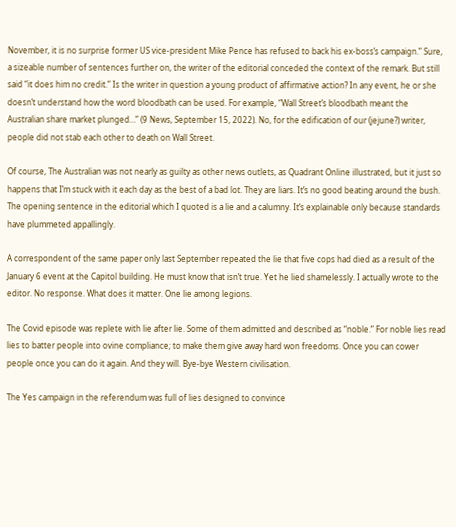November, it is no surprise former US vice-president Mike Pence has refused to back his ex-boss’s campaign.” Sure, a sizeable number of sentences further on, the writer of the editorial conceded the context of the remark. But still said “it does him no credit.” Is the writer in question a young product of affirmative action? In any event, he or she doesn’t understand how the word bloodbath can be used. For example, “Wall Street’s bloodbath meant the Australian share market plunged…” (9 News, September 15, 2022). No, for the edification of our (jejune?) writer, people did not stab each other to death on Wall Street.

Of course, The Australian was not nearly as guilty as other news outlets, as Quadrant Online illustrated, but it just so happens that I’m stuck with it each day as the best of a bad lot. They are liars. It’s no good beating around the bush. The opening sentence in the editorial which I quoted is a lie and a calumny. It’s explainable only because standards have plummeted appallingly.

A correspondent of the same paper only last September repeated the lie that five cops had died as a result of the January 6 event at the Capitol building. He must know that isn’t true. Yet he lied shamelessly. I actually wrote to the editor. No response. What does it matter. One lie among legions.

The Covid episode was replete with lie after lie. Some of them admitted and described as “noble.” For noble lies read lies to batter people into ovine compliance; to make them give away hard won freedoms. Once you can cower people once you can do it again. And they will. Bye-bye Western civilisation.

The Yes campaign in the referendum was full of lies designed to convince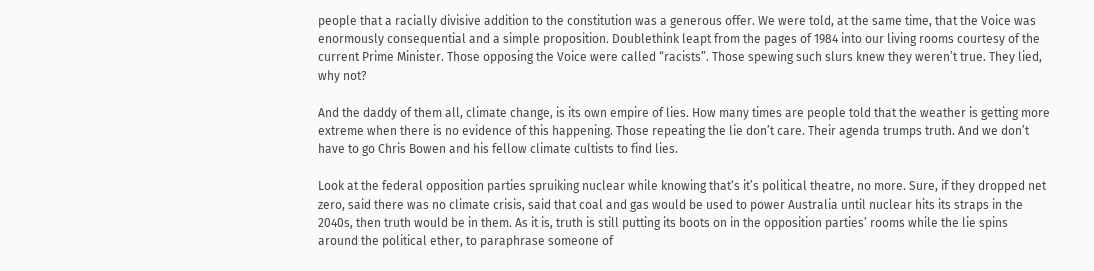people that a racially divisive addition to the constitution was a generous offer. We were told, at the same time, that the Voice was enormously consequential and a simple proposition. Doublethink leapt from the pages of 1984 into our living rooms courtesy of the current Prime Minister. Those opposing the Voice were called “racists”. Those spewing such slurs knew they weren’t true. They lied, why not?

And the daddy of them all, climate change, is its own empire of lies. How many times are people told that the weather is getting more extreme when there is no evidence of this happening. Those repeating the lie don’t care. Their agenda trumps truth. And we don’t have to go Chris Bowen and his fellow climate cultists to find lies.

Look at the federal opposition parties spruiking nuclear while knowing that‘s it’s political theatre, no more. Sure, if they dropped net zero, said there was no climate crisis, said that coal and gas would be used to power Australia until nuclear hits its straps in the 2040s, then truth would be in them. As it is, truth is still putting its boots on in the opposition parties’ rooms while the lie spins around the political ether, to paraphrase someone of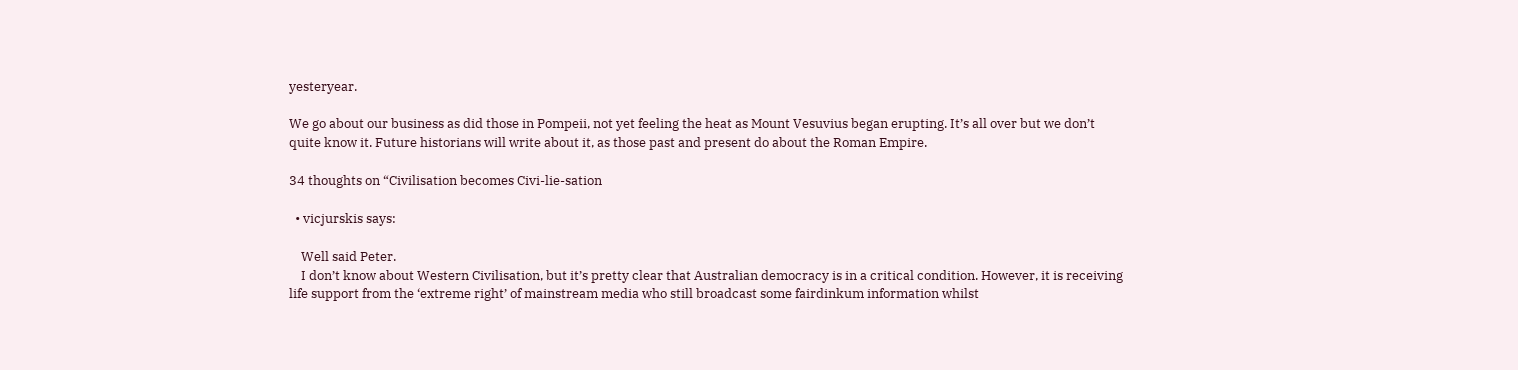yesteryear.

We go about our business as did those in Pompeii, not yet feeling the heat as Mount Vesuvius began erupting. It’s all over but we don’t quite know it. Future historians will write about it, as those past and present do about the Roman Empire.

34 thoughts on “Civilisation becomes Civi-lie-sation

  • vicjurskis says:

    Well said Peter.
    I don’t know about Western Civilisation, but it’s pretty clear that Australian democracy is in a critical condition. However, it is receiving life support from the ‘extreme right’ of mainstream media who still broadcast some fairdinkum information whilst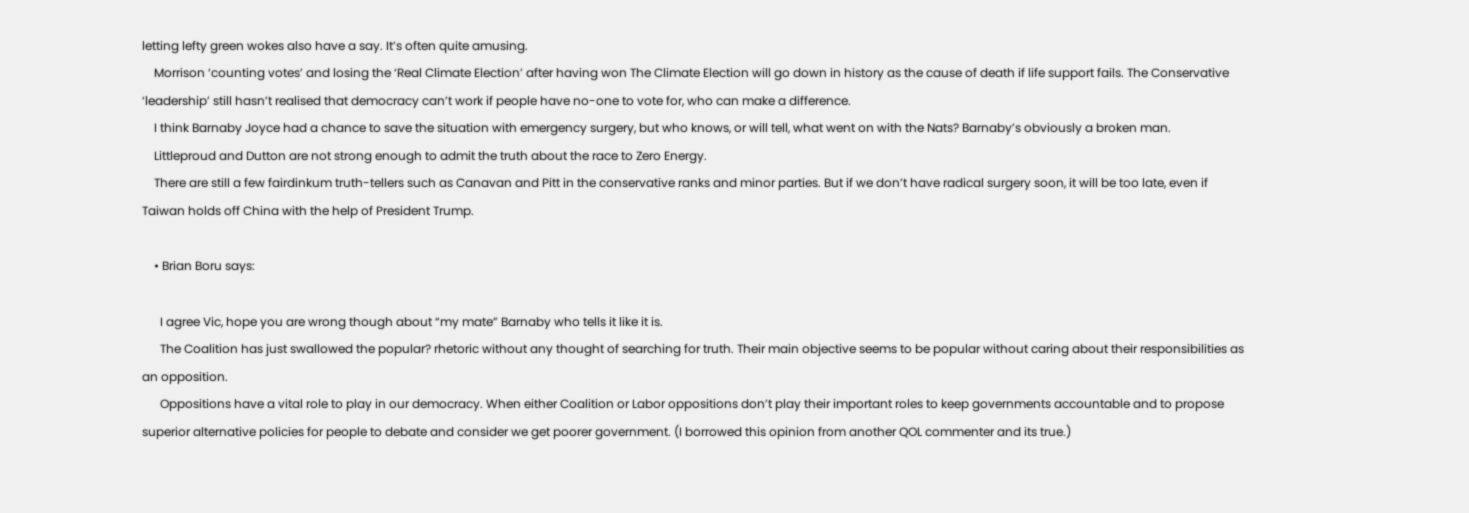letting lefty green wokes also have a say. It’s often quite amusing.
    Morrison ‘counting votes’ and losing the ‘Real Climate Election’ after having won The Climate Election will go down in history as the cause of death if life support fails. The Conservative ‘leadership’ still hasn’t realised that democracy can’t work if people have no-one to vote for, who can make a difference.
    I think Barnaby Joyce had a chance to save the situation with emergency surgery, but who knows, or will tell, what went on with the Nats? Barnaby’s obviously a broken man.
    Littleproud and Dutton are not strong enough to admit the truth about the race to Zero Energy.
    There are still a few fairdinkum truth-tellers such as Canavan and Pitt in the conservative ranks and minor parties. But if we don’t have radical surgery soon, it will be too late, even if Taiwan holds off China with the help of President Trump.

    • Brian Boru says:

      I agree Vic, hope you are wrong though about “my mate” Barnaby who tells it like it is.
      The Coalition has just swallowed the popular? rhetoric without any thought of searching for truth. Their main objective seems to be popular without caring about their responsibilities as an opposition.
      Oppositions have a vital role to play in our democracy. When either Coalition or Labor oppositions don’t play their important roles to keep governments accountable and to propose superior alternative policies for people to debate and consider we get poorer government. (I borrowed this opinion from another QOL commenter and its true.)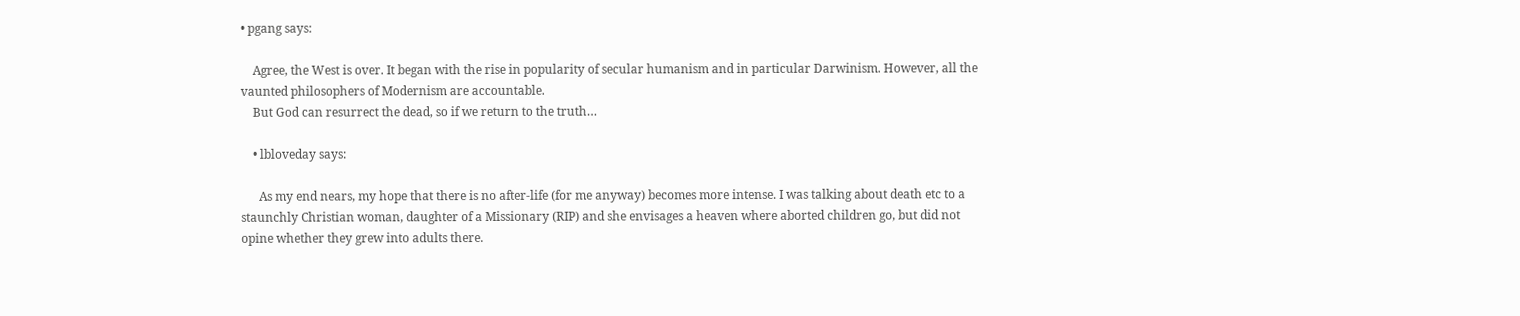• pgang says:

    Agree, the West is over. It began with the rise in popularity of secular humanism and in particular Darwinism. However, all the vaunted philosophers of Modernism are accountable.
    But God can resurrect the dead, so if we return to the truth…

    • lbloveday says:

      As my end nears, my hope that there is no after-life (for me anyway) becomes more intense. I was talking about death etc to a staunchly Christian woman, daughter of a Missionary (RIP) and she envisages a heaven where aborted children go, but did not opine whether they grew into adults there.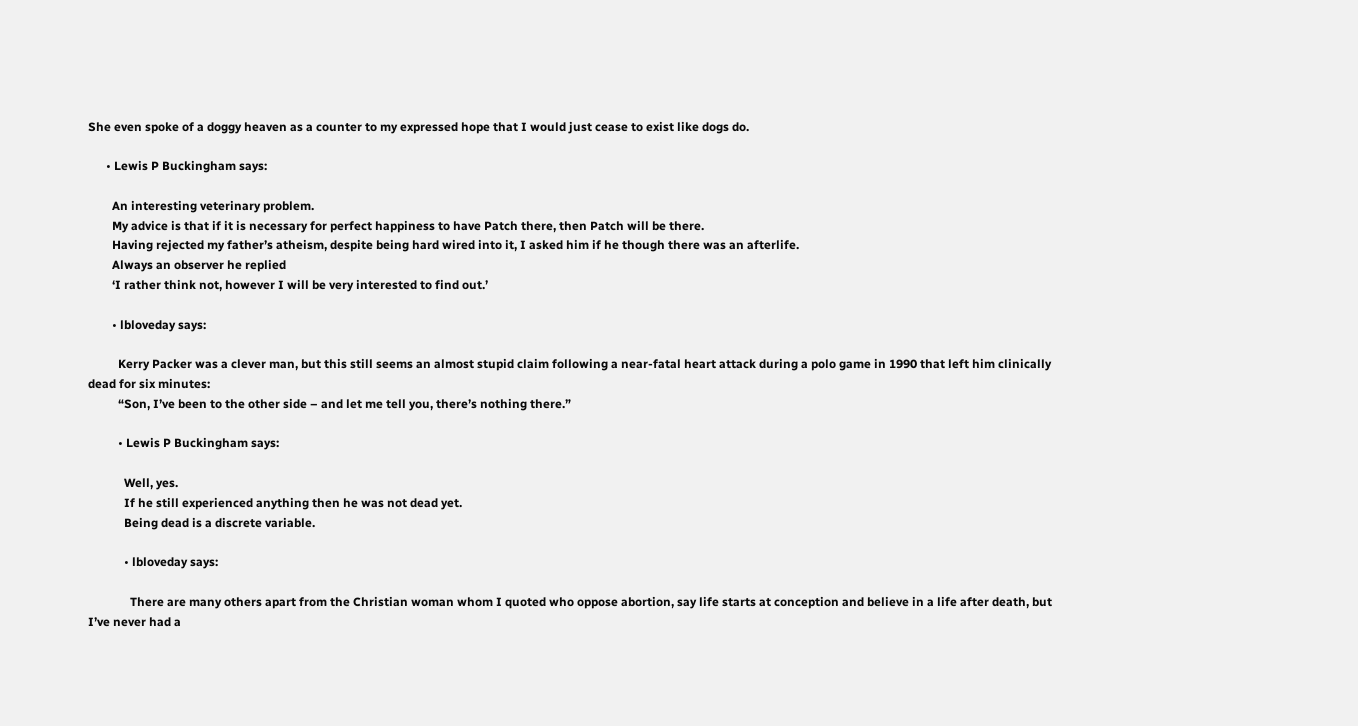She even spoke of a doggy heaven as a counter to my expressed hope that I would just cease to exist like dogs do.

      • Lewis P Buckingham says:

        An interesting veterinary problem.
        My advice is that if it is necessary for perfect happiness to have Patch there, then Patch will be there.
        Having rejected my father’s atheism, despite being hard wired into it, I asked him if he though there was an afterlife.
        Always an observer he replied
        ‘I rather think not, however I will be very interested to find out.’

        • lbloveday says:

          Kerry Packer was a clever man, but this still seems an almost stupid claim following a near-fatal heart attack during a polo game in 1990 that left him clinically dead for six minutes:
          “Son, I’ve been to the other side – and let me tell you, there’s nothing there.”

          • Lewis P Buckingham says:

            Well, yes.
            If he still experienced anything then he was not dead yet.
            Being dead is a discrete variable.

            • lbloveday says:

              There are many others apart from the Christian woman whom I quoted who oppose abortion, say life starts at conception and believe in a life after death, but I’ve never had a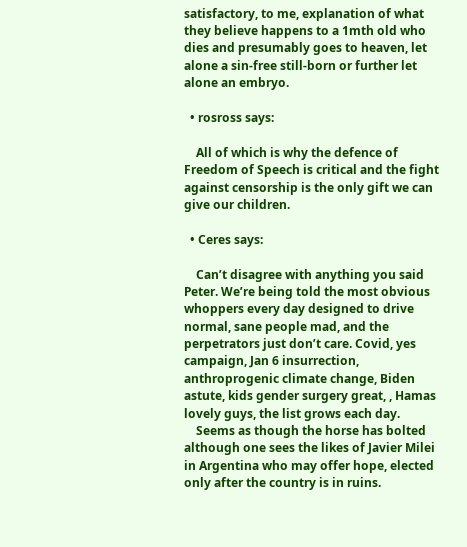satisfactory, to me, explanation of what they believe happens to a 1mth old who dies and presumably goes to heaven, let alone a sin-free still-born or further let alone an embryo.

  • rosross says:

    All of which is why the defence of Freedom of Speech is critical and the fight against censorship is the only gift we can give our children.

  • Ceres says:

    Can’t disagree with anything you said Peter. We’re being told the most obvious whoppers every day designed to drive normal, sane people mad, and the perpetrators just don’t care. Covid, yes campaign, Jan 6 insurrection, anthroprogenic climate change, Biden astute, kids gender surgery great, , Hamas lovely guys, the list grows each day.
    Seems as though the horse has bolted although one sees the likes of Javier Milei in Argentina who may offer hope, elected only after the country is in ruins.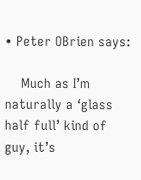• Peter OBrien says:

    Much as I’m naturally a ‘glass half full’ kind of guy, it’s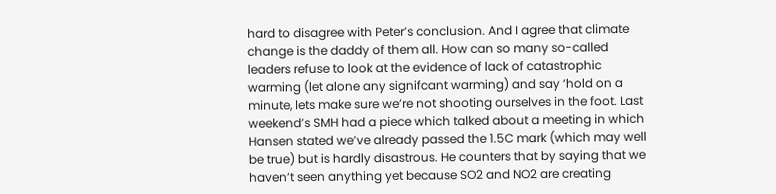hard to disagree with Peter’s conclusion. And I agree that climate change is the daddy of them all. How can so many so-called leaders refuse to look at the evidence of lack of catastrophic warming (let alone any signifcant warming) and say ‘hold on a minute, lets make sure we’re not shooting ourselves in the foot. Last weekend’s SMH had a piece which talked about a meeting in which Hansen stated we’ve already passed the 1.5C mark (which may well be true) but is hardly disastrous. He counters that by saying that we haven’t seen anything yet because SO2 and NO2 are creating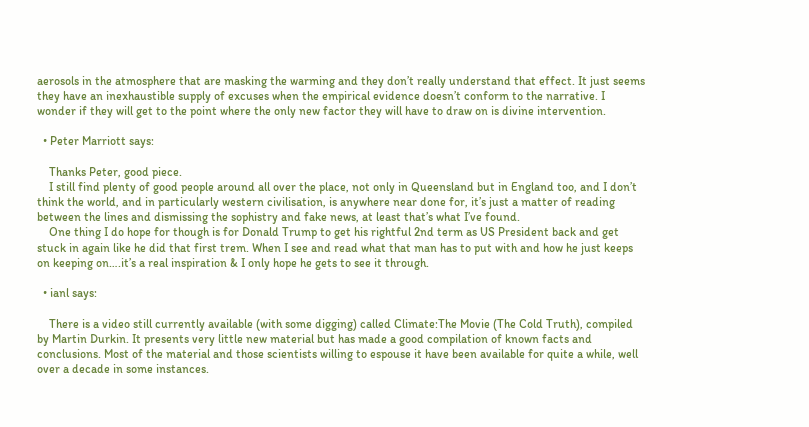aerosols in the atmosphere that are masking the warming and they don’t really understand that effect. It just seems they have an inexhaustible supply of excuses when the empirical evidence doesn’t conform to the narrative. I wonder if they will get to the point where the only new factor they will have to draw on is divine intervention.

  • Peter Marriott says:

    Thanks Peter, good piece.
    I still find plenty of good people around all over the place, not only in Queensland but in England too, and I don’t think the world, and in particularly western civilisation, is anywhere near done for, it’s just a matter of reading between the lines and dismissing the sophistry and fake news, at least that’s what I’ve found.
    One thing I do hope for though is for Donald Trump to get his rightful 2nd term as US President back and get stuck in again like he did that first trem. When I see and read what that man has to put with and how he just keeps on keeping on….it’s a real inspiration & I only hope he gets to see it through.

  • ianl says:

    There is a video still currently available (with some digging) called Climate:The Movie (The Cold Truth), compiled by Martin Durkin. It presents very little new material but has made a good compilation of known facts and conclusions. Most of the material and those scientists willing to espouse it have been available for quite a while, well over a decade in some instances.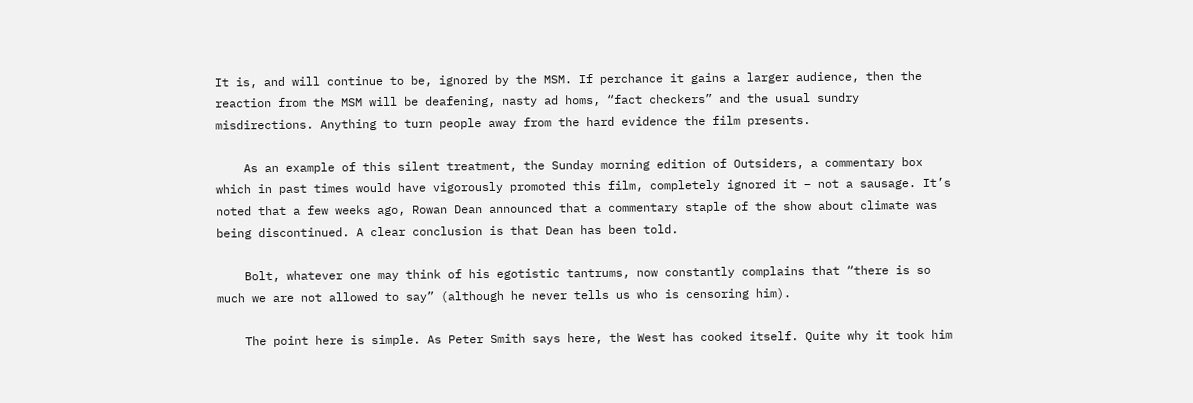It is, and will continue to be, ignored by the MSM. If perchance it gains a larger audience, then the reaction from the MSM will be deafening, nasty ad homs, “fact checkers” and the usual sundry misdirections. Anything to turn people away from the hard evidence the film presents.

    As an example of this silent treatment, the Sunday morning edition of Outsiders, a commentary box which in past times would have vigorously promoted this film, completely ignored it – not a sausage. It’s noted that a few weeks ago, Rowan Dean announced that a commentary staple of the show about climate was being discontinued. A clear conclusion is that Dean has been told.

    Bolt, whatever one may think of his egotistic tantrums, now constantly complains that “there is so much we are not allowed to say” (although he never tells us who is censoring him).

    The point here is simple. As Peter Smith says here, the West has cooked itself. Quite why it took him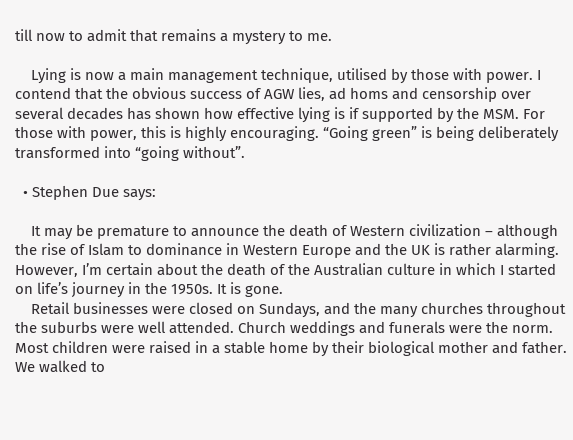till now to admit that remains a mystery to me.

    Lying is now a main management technique, utilised by those with power. I contend that the obvious success of AGW lies, ad homs and censorship over several decades has shown how effective lying is if supported by the MSM. For those with power, this is highly encouraging. “Going green” is being deliberately transformed into “going without”.

  • Stephen Due says:

    It may be premature to announce the death of Western civilization – although the rise of Islam to dominance in Western Europe and the UK is rather alarming. However, I’m certain about the death of the Australian culture in which I started on life’s journey in the 1950s. It is gone.
    Retail businesses were closed on Sundays, and the many churches throughout the suburbs were well attended. Church weddings and funerals were the norm. Most children were raised in a stable home by their biological mother and father. We walked to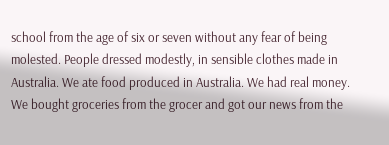school from the age of six or seven without any fear of being molested. People dressed modestly, in sensible clothes made in Australia. We ate food produced in Australia. We had real money. We bought groceries from the grocer and got our news from the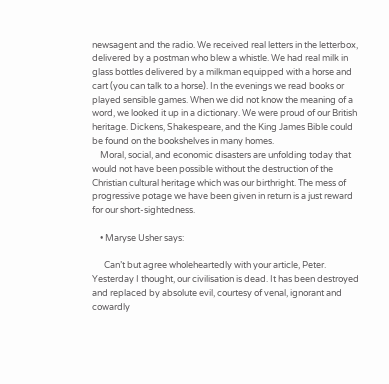newsagent and the radio. We received real letters in the letterbox, delivered by a postman who blew a whistle. We had real milk in glass bottles delivered by a milkman equipped with a horse and cart (you can talk to a horse). In the evenings we read books or played sensible games. When we did not know the meaning of a word, we looked it up in a dictionary. We were proud of our British heritage. Dickens, Shakespeare, and the King James Bible could be found on the bookshelves in many homes.
    Moral, social, and economic disasters are unfolding today that would not have been possible without the destruction of the Christian cultural heritage which was our birthright. The mess of progressive potage we have been given in return is a just reward for our short-sightedness.

    • Maryse Usher says:

      Can’t but agree wholeheartedly with your article, Peter. Yesterday I thought, our civilisation is dead. It has been destroyed and replaced by absolute evil, courtesy of venal, ignorant and cowardly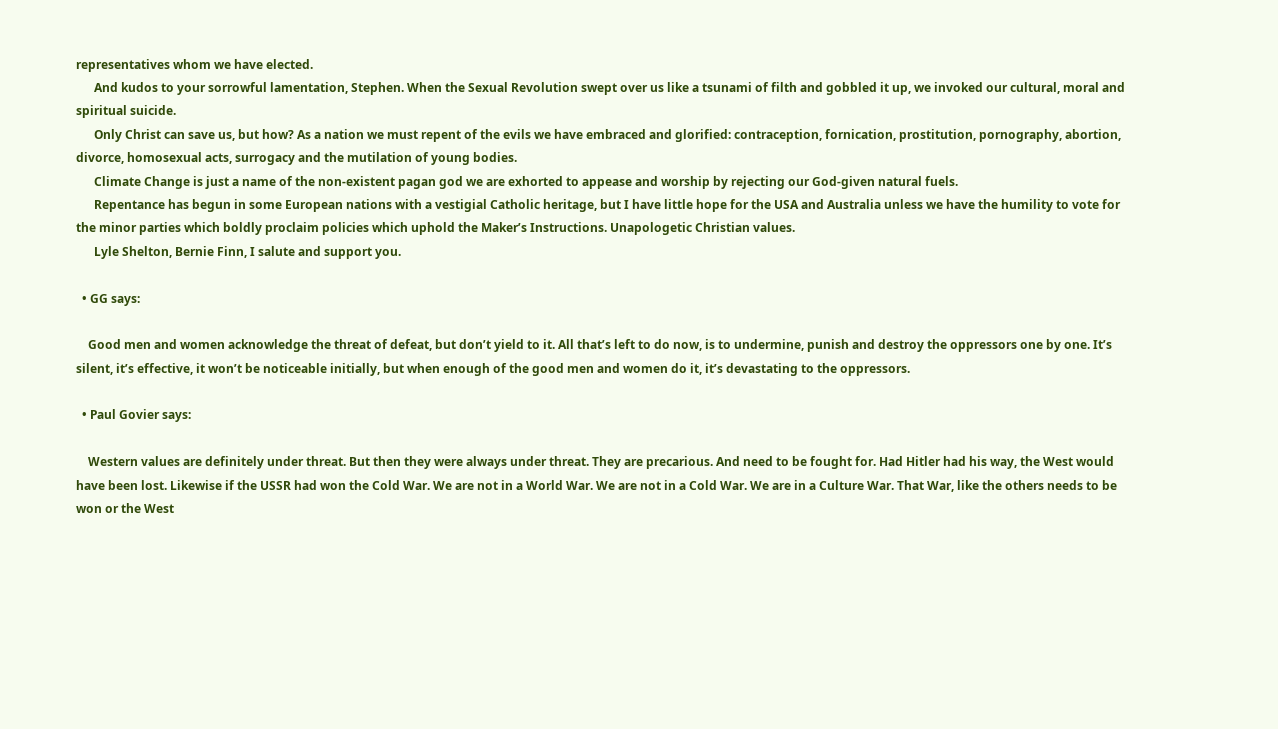representatives whom we have elected.
      And kudos to your sorrowful lamentation, Stephen. When the Sexual Revolution swept over us like a tsunami of filth and gobbled it up, we invoked our cultural, moral and spiritual suicide.
      Only Christ can save us, but how? As a nation we must repent of the evils we have embraced and glorified: contraception, fornication, prostitution, pornography, abortion, divorce, homosexual acts, surrogacy and the mutilation of young bodies.
      Climate Change is just a name of the non-existent pagan god we are exhorted to appease and worship by rejecting our God-given natural fuels.
      Repentance has begun in some European nations with a vestigial Catholic heritage, but I have little hope for the USA and Australia unless we have the humility to vote for the minor parties which boldly proclaim policies which uphold the Maker’s Instructions. Unapologetic Christian values.
      Lyle Shelton, Bernie Finn, I salute and support you.

  • GG says:

    Good men and women acknowledge the threat of defeat, but don’t yield to it. All that’s left to do now, is to undermine, punish and destroy the oppressors one by one. It’s silent, it’s effective, it won’t be noticeable initially, but when enough of the good men and women do it, it’s devastating to the oppressors.

  • Paul Govier says:

    Western values are definitely under threat. But then they were always under threat. They are precarious. And need to be fought for. Had Hitler had his way, the West would have been lost. Likewise if the USSR had won the Cold War. We are not in a World War. We are not in a Cold War. We are in a Culture War. That War, like the others needs to be won or the West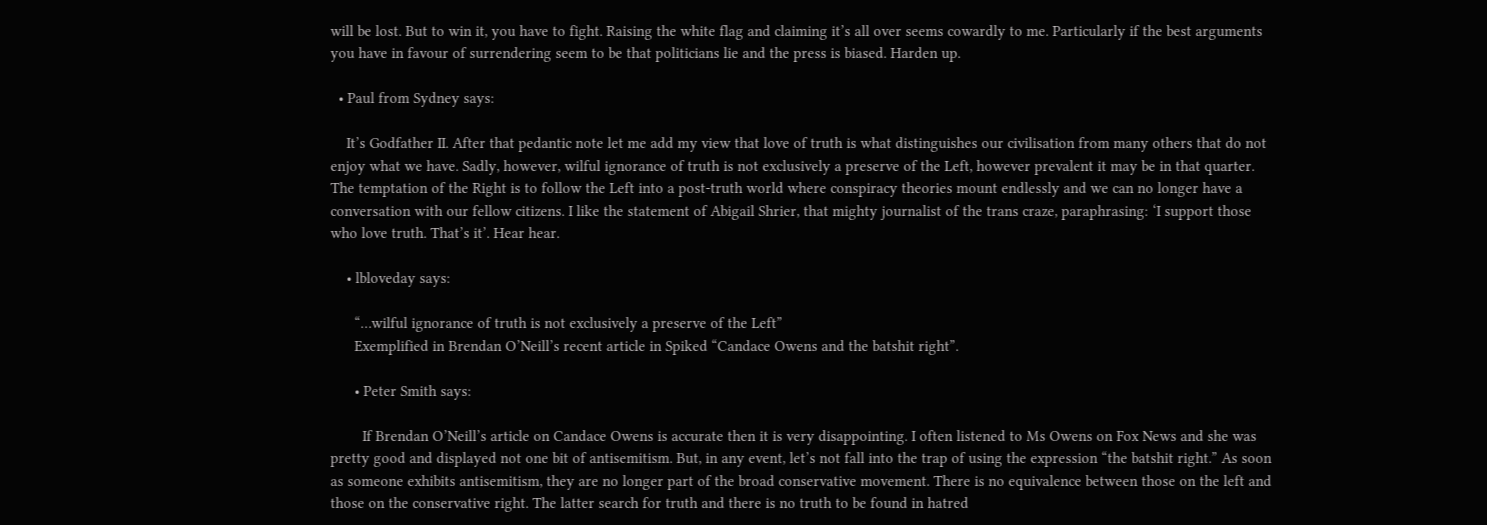will be lost. But to win it, you have to fight. Raising the white flag and claiming it’s all over seems cowardly to me. Particularly if the best arguments you have in favour of surrendering seem to be that politicians lie and the press is biased. Harden up.

  • Paul from Sydney says:

    It’s Godfather II. After that pedantic note let me add my view that love of truth is what distinguishes our civilisation from many others that do not enjoy what we have. Sadly, however, wilful ignorance of truth is not exclusively a preserve of the Left, however prevalent it may be in that quarter. The temptation of the Right is to follow the Left into a post-truth world where conspiracy theories mount endlessly and we can no longer have a conversation with our fellow citizens. I like the statement of Abigail Shrier, that mighty journalist of the trans craze, paraphrasing: ‘I support those who love truth. That’s it’. Hear hear.

    • lbloveday says:

      “…wilful ignorance of truth is not exclusively a preserve of the Left”
      Exemplified in Brendan O’Neill’s recent article in Spiked “Candace Owens and the batshit right”.

      • Peter Smith says:

        If Brendan O’Neill’s article on Candace Owens is accurate then it is very disappointing. I often listened to Ms Owens on Fox News and she was pretty good and displayed not one bit of antisemitism. But, in any event, let’s not fall into the trap of using the expression “the batshit right.” As soon as someone exhibits antisemitism, they are no longer part of the broad conservative movement. There is no equivalence between those on the left and those on the conservative right. The latter search for truth and there is no truth to be found in hatred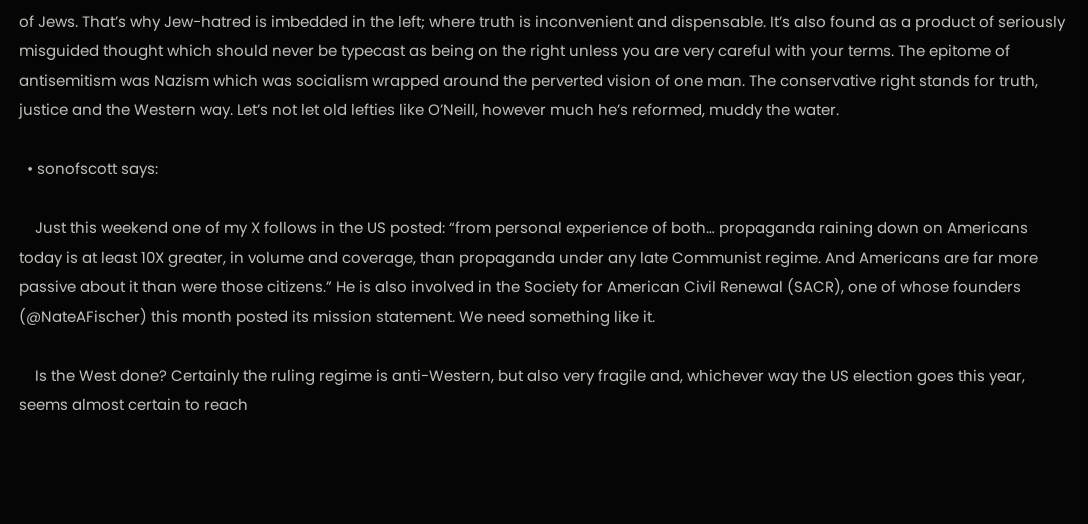of Jews. That’s why Jew-hatred is imbedded in the left; where truth is inconvenient and dispensable. It’s also found as a product of seriously misguided thought which should never be typecast as being on the right unless you are very careful with your terms. The epitome of antisemitism was Nazism which was socialism wrapped around the perverted vision of one man. The conservative right stands for truth, justice and the Western way. Let’s not let old lefties like O’Neill, however much he’s reformed, muddy the water.

  • sonofscott says:

    Just this weekend one of my X follows in the US posted: “from personal experience of both… propaganda raining down on Americans today is at least 10X greater, in volume and coverage, than propaganda under any late Communist regime. And Americans are far more passive about it than were those citizens.” He is also involved in the Society for American Civil Renewal (SACR), one of whose founders (@NateAFischer) this month posted its mission statement. We need something like it.

    Is the West done? Certainly the ruling regime is anti-Western, but also very fragile and, whichever way the US election goes this year, seems almost certain to reach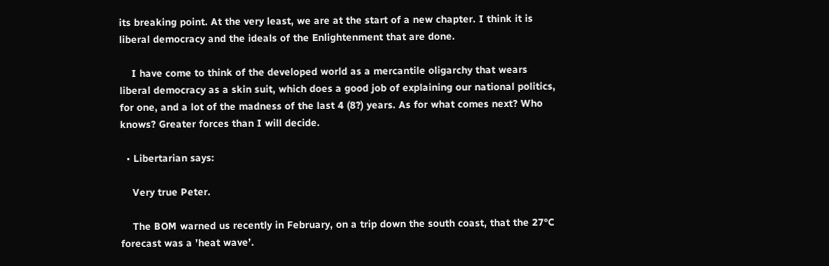its breaking point. At the very least, we are at the start of a new chapter. I think it is liberal democracy and the ideals of the Enlightenment that are done.

    I have come to think of the developed world as a mercantile oligarchy that wears liberal democracy as a skin suit, which does a good job of explaining our national politics, for one, and a lot of the madness of the last 4 (8?) years. As for what comes next? Who knows? Greater forces than I will decide.

  • Libertarian says:

    Very true Peter.

    The BOM warned us recently in February, on a trip down the south coast, that the 27°C forecast was a ’heat wave’.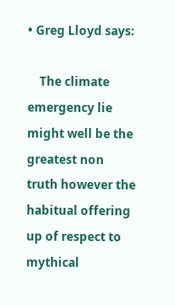• Greg Lloyd says:

    The climate emergency lie might well be the greatest non truth however the habitual offering up of respect to mythical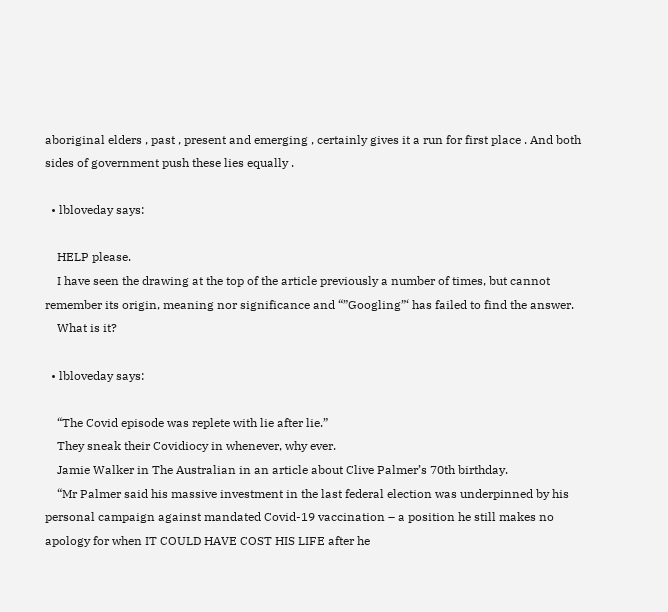aboriginal elders , past , present and emerging , certainly gives it a run for first place . And both sides of government push these lies equally .

  • lbloveday says:

    HELP please.
    I have seen the drawing at the top of the article previously a number of times, but cannot remember its origin, meaning nor significance and “”Googling”‘ has failed to find the answer.
    What is it?

  • lbloveday says:

    “The Covid episode was replete with lie after lie.”
    They sneak their Covidiocy in whenever, why ever.
    Jamie Walker in The Australian in an article about Clive Palmer’s 70th birthday.
    “Mr Palmer said his massive investment in the last federal election was underpinned by his personal campaign against mandated Covid-19 vaccination – a position he still makes no apology for when IT COULD HAVE COST HIS LIFE after he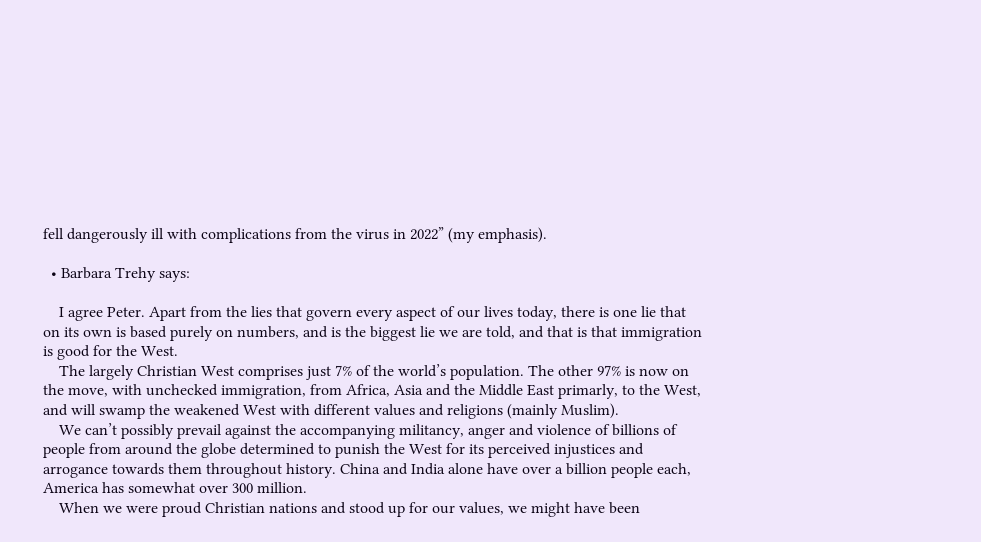fell dangerously ill with complications from the virus in 2022” (my emphasis).

  • Barbara Trehy says:

    I agree Peter. Apart from the lies that govern every aspect of our lives today, there is one lie that on its own is based purely on numbers, and is the biggest lie we are told, and that is that immigration is good for the West.
    The largely Christian West comprises just 7% of the world’s population. The other 97% is now on the move, with unchecked immigration, from Africa, Asia and the Middle East primarly, to the West, and will swamp the weakened West with different values and religions (mainly Muslim).
    We can’t possibly prevail against the accompanying militancy, anger and violence of billions of people from around the globe determined to punish the West for its perceived injustices and arrogance towards them throughout history. China and India alone have over a billion people each, America has somewhat over 300 million.
    When we were proud Christian nations and stood up for our values, we might have been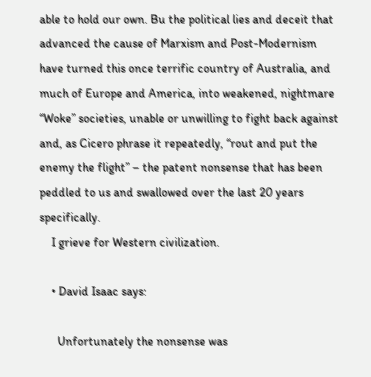able to hold our own. Bu the political lies and deceit that advanced the cause of Marxism and Post-Modernism have turned this once terrific country of Australia, and much of Europe and America, into weakened, nightmare “Woke” societies, unable or unwilling to fight back against and, as Cicero phrase it repeatedly, “rout and put the enemy the flight” – the patent nonsense that has been peddled to us and swallowed over the last 20 years specifically.
    I grieve for Western civilization.

    • David Isaac says:

      Unfortunately the nonsense was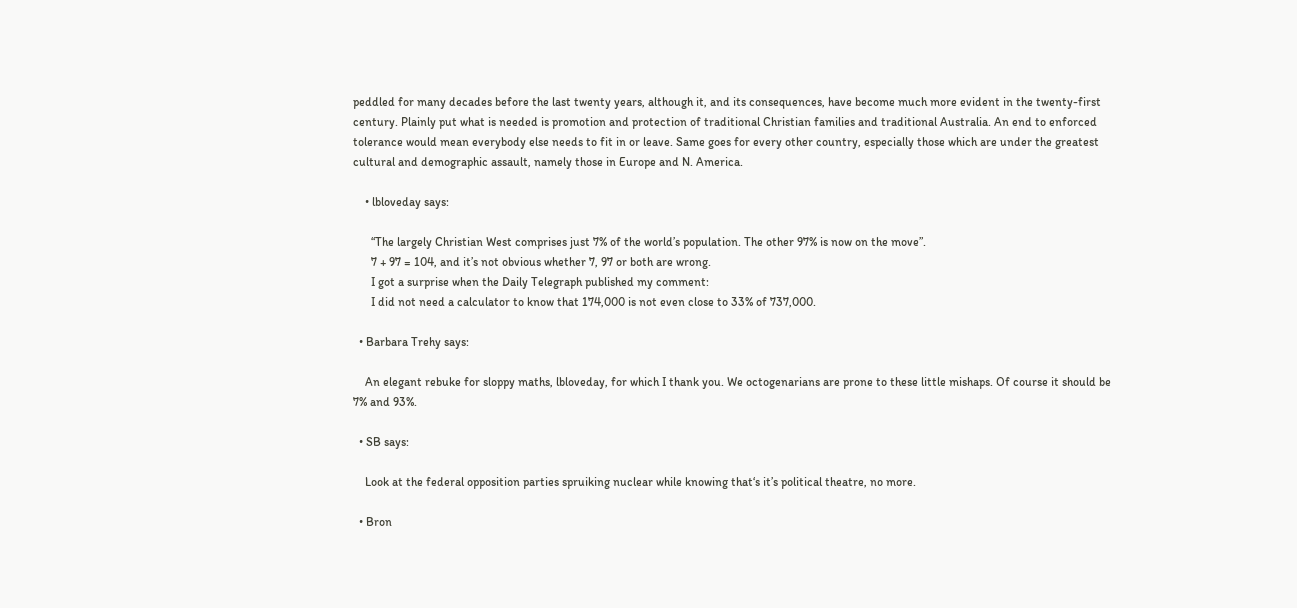peddled for many decades before the last twenty years, although it, and its consequences, have become much more evident in the twenty-first century. Plainly put what is needed is promotion and protection of traditional Christian families and traditional Australia. An end to enforced tolerance would mean everybody else needs to fit in or leave. Same goes for every other country, especially those which are under the greatest cultural and demographic assault, namely those in Europe and N. America.

    • lbloveday says:

      “The largely Christian West comprises just 7% of the world’s population. The other 97% is now on the move”.
      7 + 97 = 104, and it’s not obvious whether 7, 97 or both are wrong.
      I got a surprise when the Daily Telegraph published my comment:
      I did not need a calculator to know that 174,000 is not even close to 33% of 737,000.

  • Barbara Trehy says:

    An elegant rebuke for sloppy maths, lbloveday, for which I thank you. We octogenarians are prone to these little mishaps. Of course it should be 7% and 93%.

  • SB says:

    Look at the federal opposition parties spruiking nuclear while knowing that‘s it’s political theatre, no more.

  • Bron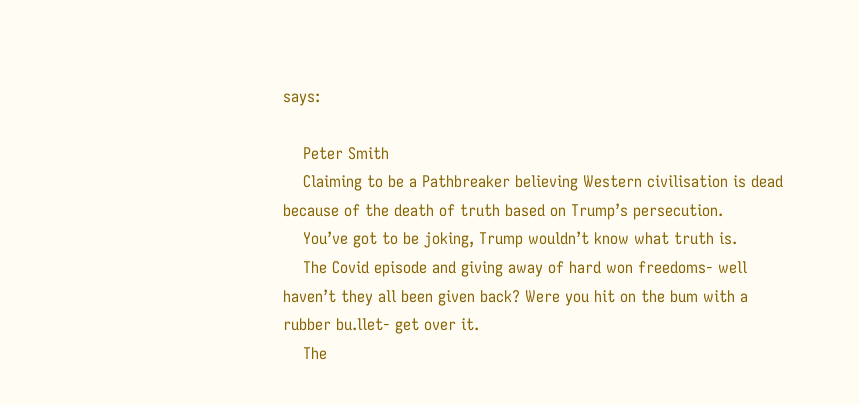says:

    Peter Smith
    Claiming to be a Pathbreaker believing Western civilisation is dead because of the death of truth based on Trump’s persecution.
    You’ve got to be joking, Trump wouldn’t know what truth is.
    The Covid episode and giving away of hard won freedoms- well haven’t they all been given back? Were you hit on the bum with a rubber bu.llet- get over it.
    The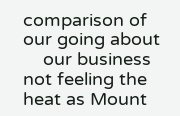comparison of our going about
    our business not feeling the heat as Mount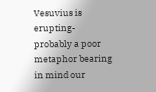Vesuvius is erupting- probably a poor metaphor bearing in mind our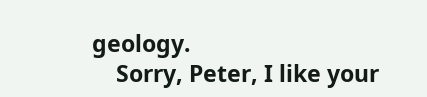geology.
    Sorry, Peter, I like your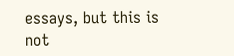essays, but this is not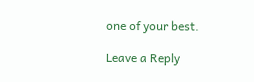one of your best.

Leave a Reply